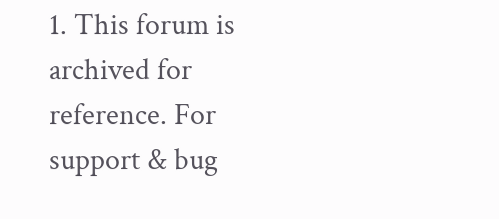1. This forum is archived for reference. For support & bug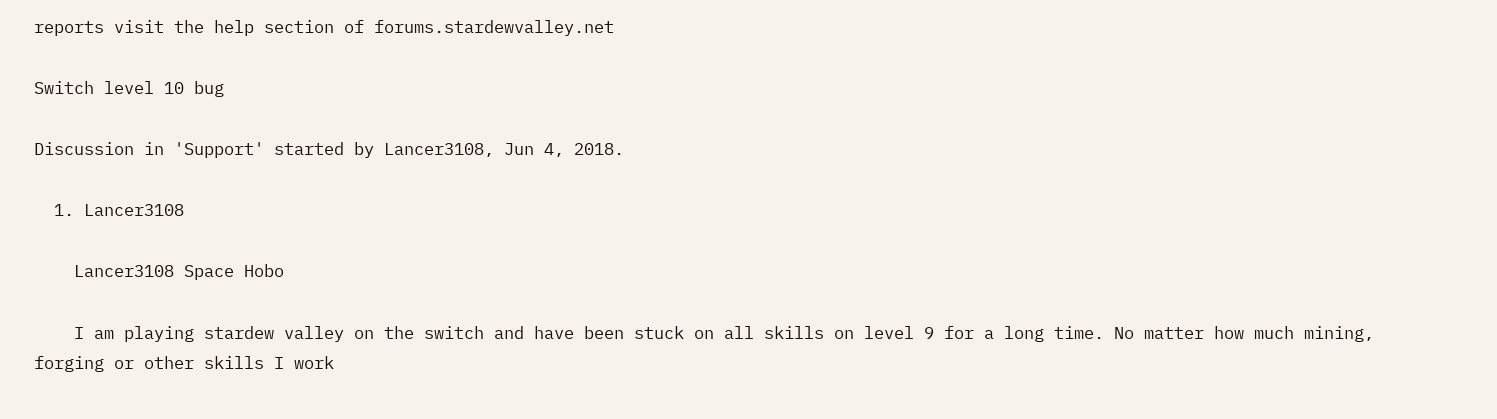reports visit the help section of forums.stardewvalley.net

Switch level 10 bug

Discussion in 'Support' started by Lancer3108, Jun 4, 2018.

  1. Lancer3108

    Lancer3108 Space Hobo

    I am playing stardew valley on the switch and have been stuck on all skills on level 9 for a long time. No matter how much mining, forging or other skills I work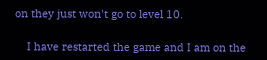on they just won't go to level 10.

    I have restarted the game and I am on the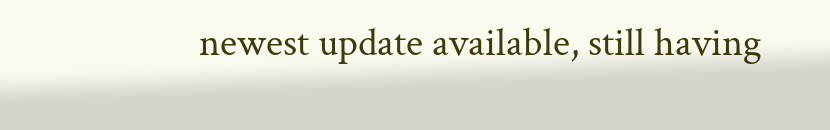newest update available, still having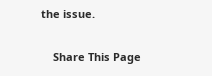the issue.

    Share This Page